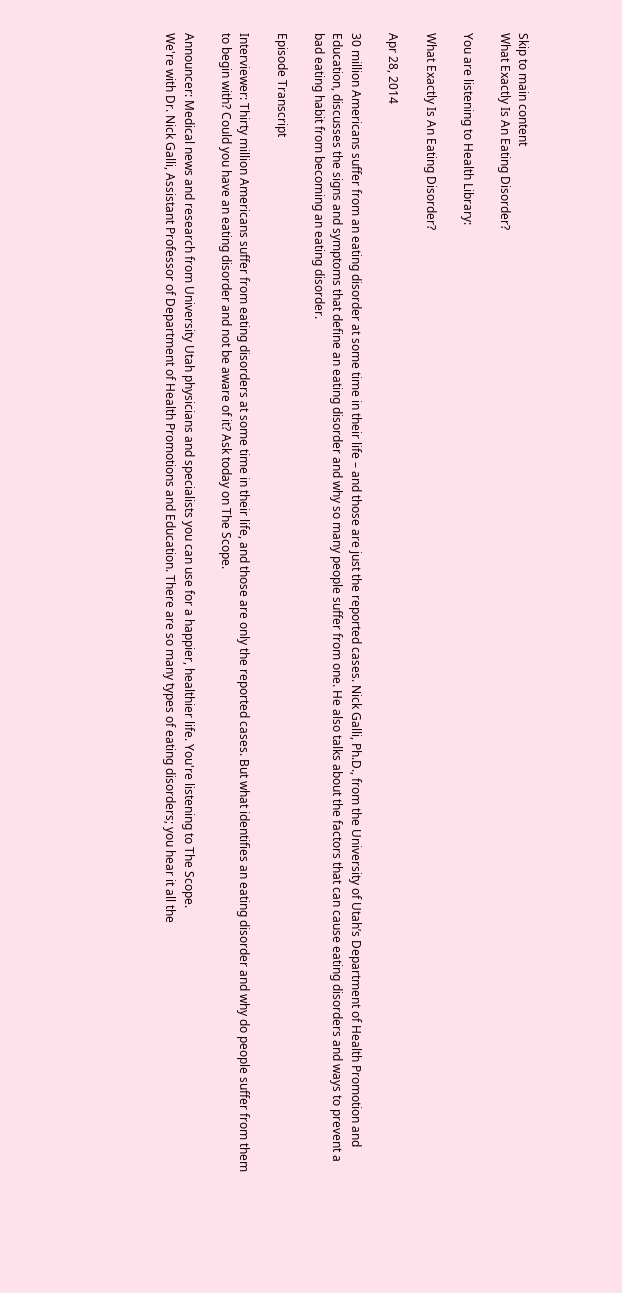Skip to main content
What Exactly Is An Eating Disorder?

You are listening to Health Library:

What Exactly Is An Eating Disorder?

Apr 28, 2014

30 million Americans suffer from an eating disorder at some time in their life – and those are just the reported cases. Nick Galli, Ph.D., from the University of Utah’s Department of Health Promotion and Education, discusses the signs and symptoms that define an eating disorder and why so many people suffer from one. He also talks about the factors that can cause eating disorders and ways to prevent a bad eating habit from becoming an eating disorder.

Episode Transcript

Interviewer: Thirty million Americans suffer from eating disorders at some time in their life, and those are only the reported cases. But what identifies an eating disorder and why do people suffer from them to begin with? Could you have an eating disorder and not be aware of it? Ask today on The Scope.

Announcer: Medical news and research from University Utah physicians and specialists you can use for a happier, healthier life. You're listening to The Scope.
We're with Dr. Nick Galli, Assistant Professor of Department of Health Promotions and Education. There are so many types of eating disorders; you hear it all the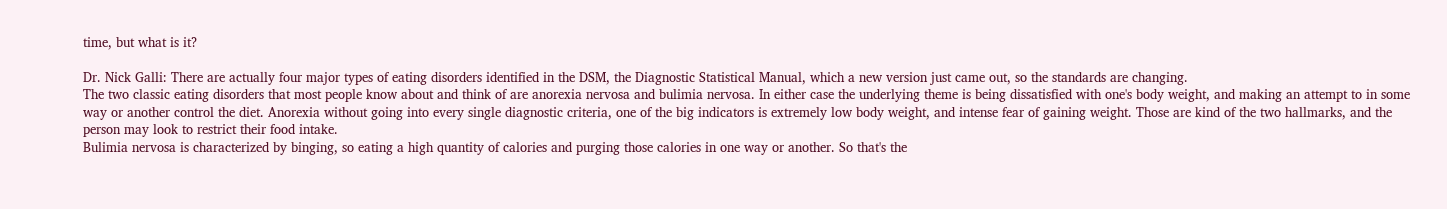time, but what is it?

Dr. Nick Galli: There are actually four major types of eating disorders identified in the DSM, the Diagnostic Statistical Manual, which a new version just came out, so the standards are changing.
The two classic eating disorders that most people know about and think of are anorexia nervosa and bulimia nervosa. In either case the underlying theme is being dissatisfied with one's body weight, and making an attempt to in some way or another control the diet. Anorexia without going into every single diagnostic criteria, one of the big indicators is extremely low body weight, and intense fear of gaining weight. Those are kind of the two hallmarks, and the person may look to restrict their food intake.
Bulimia nervosa is characterized by binging, so eating a high quantity of calories and purging those calories in one way or another. So that's the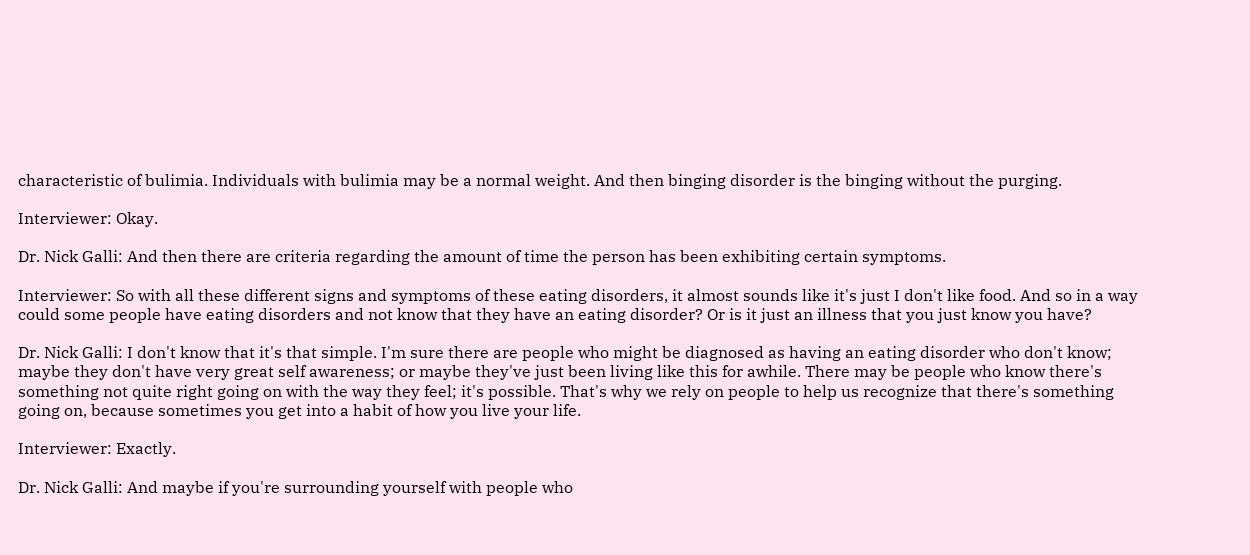characteristic of bulimia. Individuals with bulimia may be a normal weight. And then binging disorder is the binging without the purging.

Interviewer: Okay.

Dr. Nick Galli: And then there are criteria regarding the amount of time the person has been exhibiting certain symptoms.

Interviewer: So with all these different signs and symptoms of these eating disorders, it almost sounds like it's just I don't like food. And so in a way could some people have eating disorders and not know that they have an eating disorder? Or is it just an illness that you just know you have?

Dr. Nick Galli: I don't know that it's that simple. I'm sure there are people who might be diagnosed as having an eating disorder who don't know; maybe they don't have very great self awareness; or maybe they've just been living like this for awhile. There may be people who know there's something not quite right going on with the way they feel; it's possible. That's why we rely on people to help us recognize that there's something going on, because sometimes you get into a habit of how you live your life.

Interviewer: Exactly.

Dr. Nick Galli: And maybe if you're surrounding yourself with people who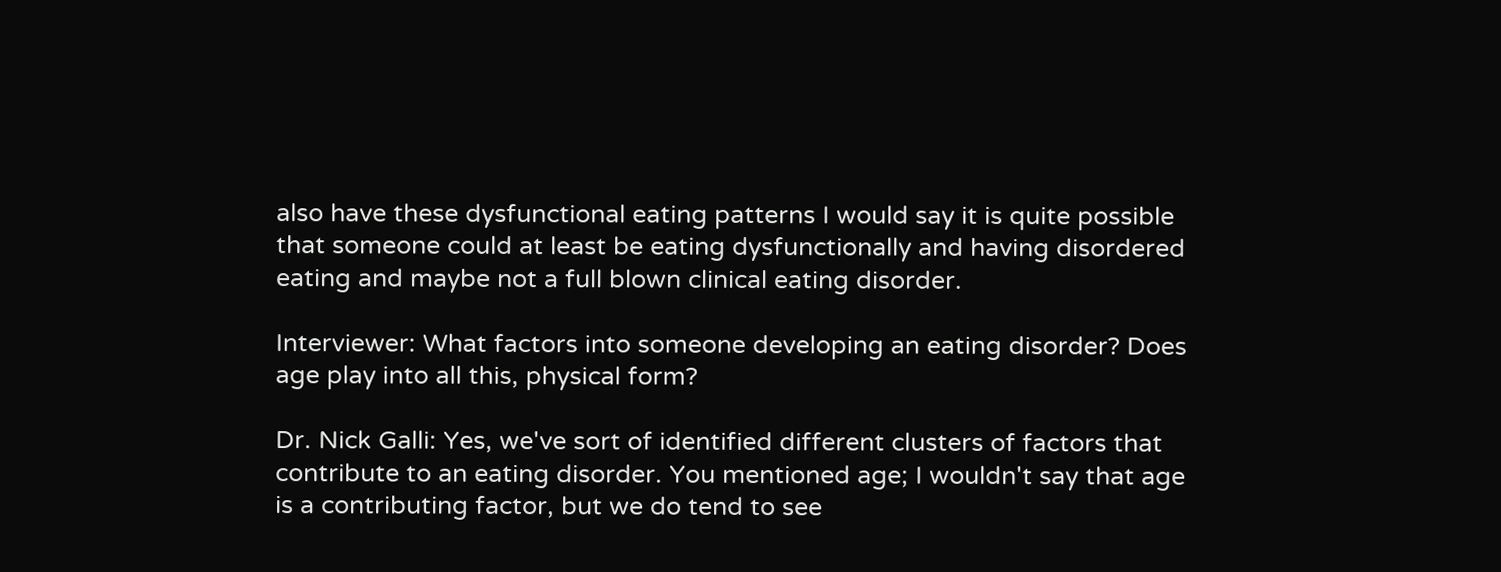also have these dysfunctional eating patterns I would say it is quite possible that someone could at least be eating dysfunctionally and having disordered eating and maybe not a full blown clinical eating disorder.

Interviewer: What factors into someone developing an eating disorder? Does age play into all this, physical form?

Dr. Nick Galli: Yes, we've sort of identified different clusters of factors that contribute to an eating disorder. You mentioned age; I wouldn't say that age is a contributing factor, but we do tend to see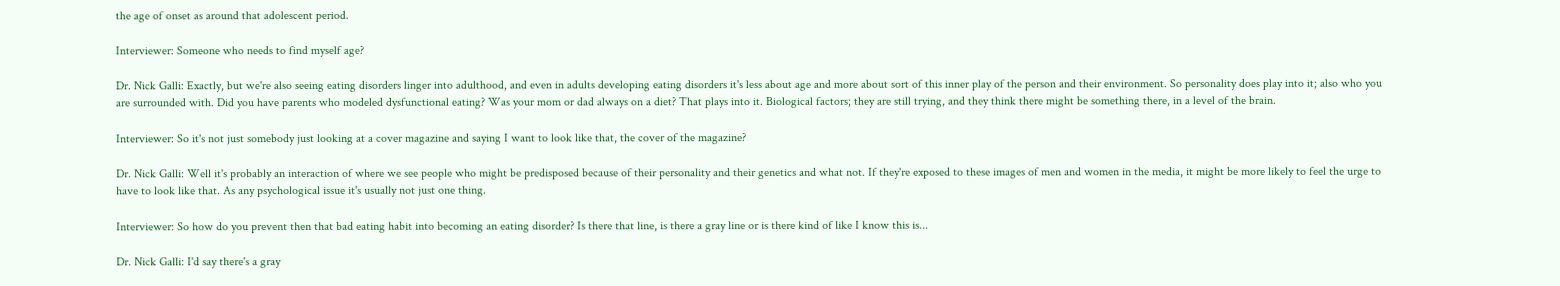the age of onset as around that adolescent period.

Interviewer: Someone who needs to find myself age?

Dr. Nick Galli: Exactly, but we're also seeing eating disorders linger into adulthood, and even in adults developing eating disorders it's less about age and more about sort of this inner play of the person and their environment. So personality does play into it; also who you are surrounded with. Did you have parents who modeled dysfunctional eating? Was your mom or dad always on a diet? That plays into it. Biological factors; they are still trying, and they think there might be something there, in a level of the brain.

Interviewer: So it's not just somebody just looking at a cover magazine and saying I want to look like that, the cover of the magazine?

Dr. Nick Galli: Well it's probably an interaction of where we see people who might be predisposed because of their personality and their genetics and what not. If they're exposed to these images of men and women in the media, it might be more likely to feel the urge to have to look like that. As any psychological issue it's usually not just one thing.

Interviewer: So how do you prevent then that bad eating habit into becoming an eating disorder? Is there that line, is there a gray line or is there kind of like I know this is...

Dr. Nick Galli: I'd say there's a gray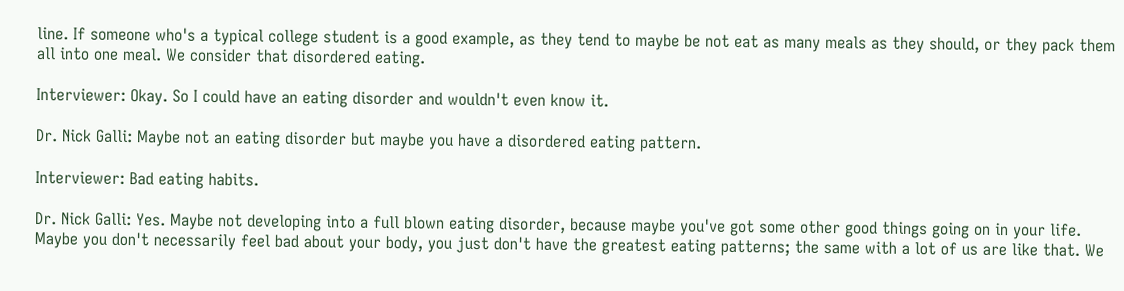line. If someone who's a typical college student is a good example, as they tend to maybe be not eat as many meals as they should, or they pack them all into one meal. We consider that disordered eating.

Interviewer: Okay. So I could have an eating disorder and wouldn't even know it.

Dr. Nick Galli: Maybe not an eating disorder but maybe you have a disordered eating pattern.

Interviewer: Bad eating habits.

Dr. Nick Galli: Yes. Maybe not developing into a full blown eating disorder, because maybe you've got some other good things going on in your life. Maybe you don't necessarily feel bad about your body, you just don't have the greatest eating patterns; the same with a lot of us are like that. We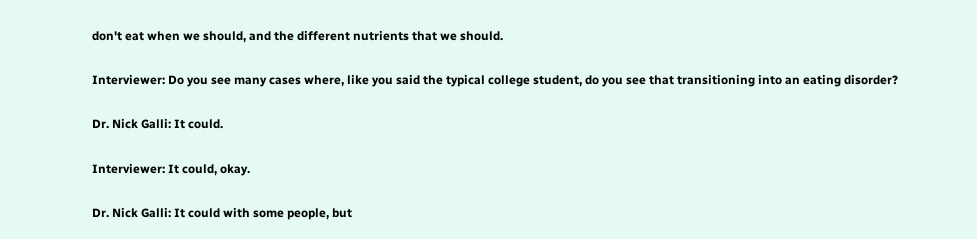don't eat when we should, and the different nutrients that we should.

Interviewer: Do you see many cases where, like you said the typical college student, do you see that transitioning into an eating disorder?

Dr. Nick Galli: It could.

Interviewer: It could, okay.

Dr. Nick Galli: It could with some people, but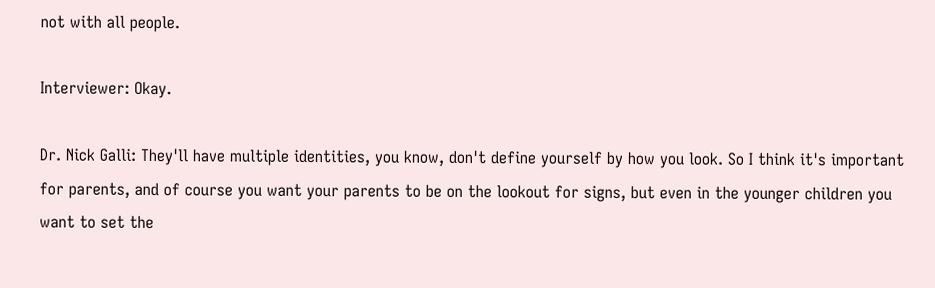not with all people.

Interviewer: Okay.

Dr. Nick Galli: They'll have multiple identities, you know, don't define yourself by how you look. So I think it's important for parents, and of course you want your parents to be on the lookout for signs, but even in the younger children you want to set the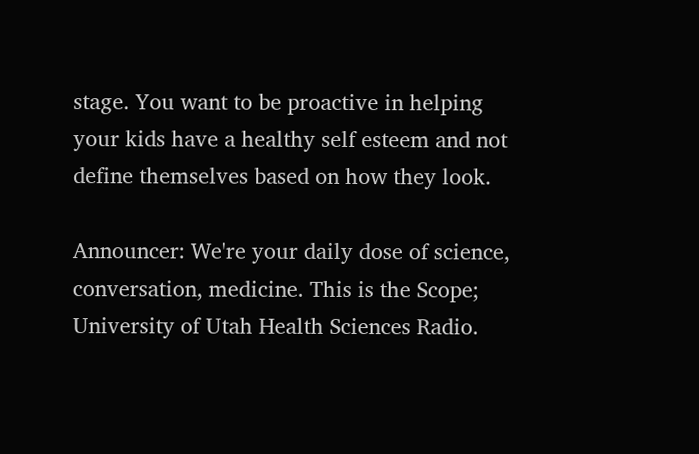stage. You want to be proactive in helping your kids have a healthy self esteem and not define themselves based on how they look.

Announcer: We're your daily dose of science, conversation, medicine. This is the Scope; University of Utah Health Sciences Radio.